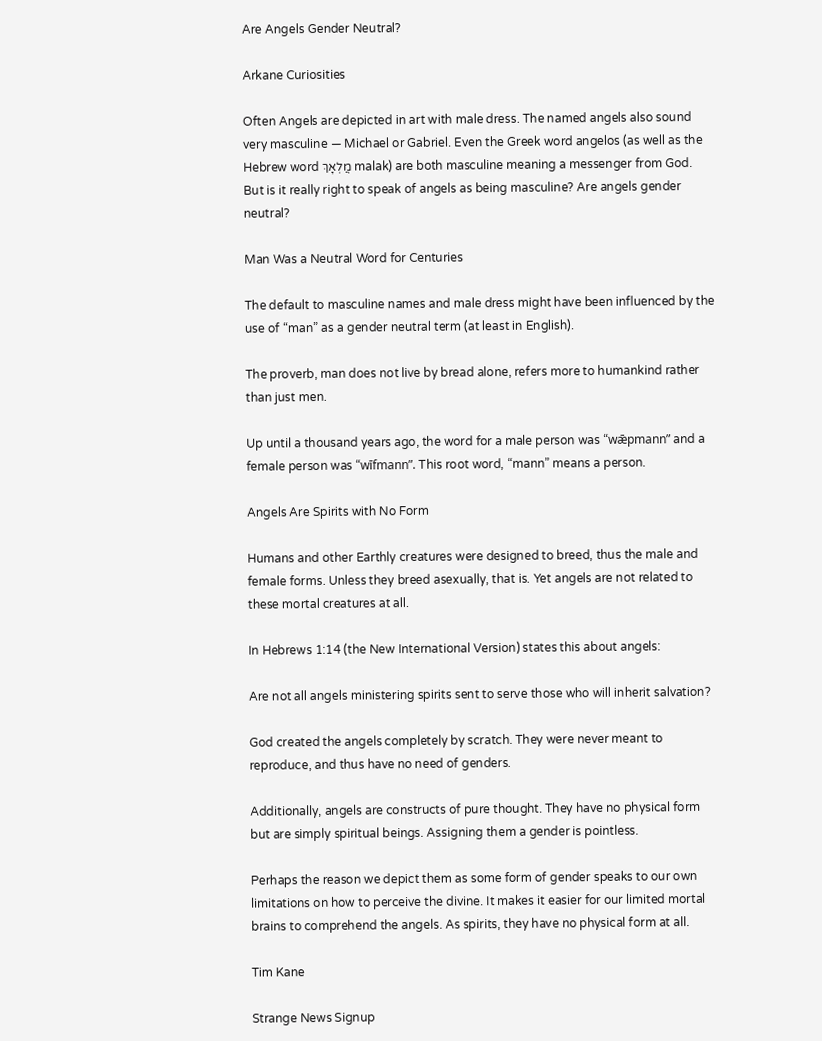Are Angels Gender Neutral?

Arkane Curiosities

Often Angels are depicted in art with male dress. The named angels also sound very masculine — Michael or Gabriel. Even the Greek word angelos (as well as the Hebrew word מֲלְאָךְ malak) are both masculine meaning a messenger from God. But is it really right to speak of angels as being masculine? Are angels gender neutral?

Man Was a Neutral Word for Centuries

The default to masculine names and male dress might have been influenced by the use of “man” as a gender neutral term (at least in English).

The proverb, man does not live by bread alone, refers more to humankind rather than just men.

Up until a thousand years ago, the word for a male person was “wǣpmann” and a female person was “wīfmann”. This root word, “mann” means a person.

Angels Are Spirits with No Form

Humans and other Earthly creatures were designed to breed, thus the male and female forms. Unless they breed asexually, that is. Yet angels are not related to these mortal creatures at all.

In Hebrews 1:14 (the New International Version) states this about angels:

Are not all angels ministering spirits sent to serve those who will inherit salvation?

God created the angels completely by scratch. They were never meant to reproduce, and thus have no need of genders.

Additionally, angels are constructs of pure thought. They have no physical form but are simply spiritual beings. Assigning them a gender is pointless.

Perhaps the reason we depict them as some form of gender speaks to our own limitations on how to perceive the divine. It makes it easier for our limited mortal brains to comprehend the angels. As spirits, they have no physical form at all.

Tim Kane

Strange News Signup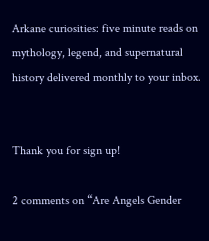Arkane curiosities: five minute reads on mythology, legend, and supernatural history delivered monthly to your inbox.


Thank you for sign up!

2 comments on “Are Angels Gender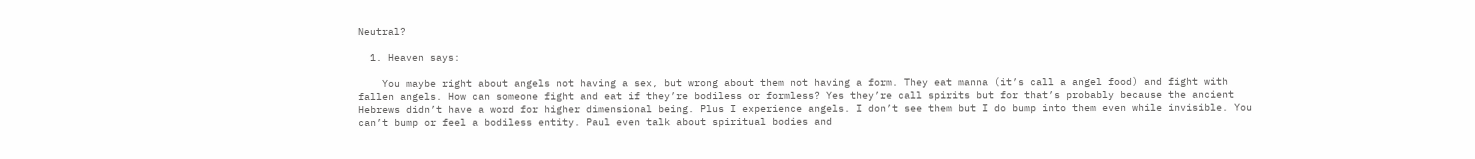Neutral?

  1. Heaven says:

    You maybe right about angels not having a sex, but wrong about them not having a form. They eat manna (it’s call a angel food) and fight with fallen angels. How can someone fight and eat if they’re bodiless or formless? Yes they’re call spirits but for that’s probably because the ancient Hebrews didn’t have a word for higher dimensional being. Plus I experience angels. I don’t see them but I do bump into them even while invisible. You can’t bump or feel a bodiless entity. Paul even talk about spiritual bodies and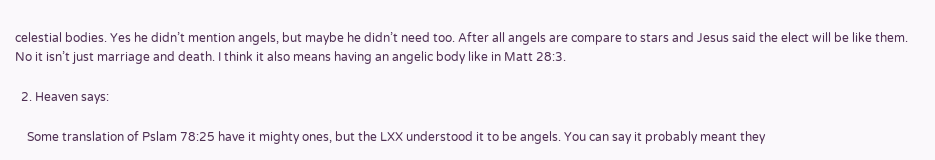celestial bodies. Yes he didn’t mention angels, but maybe he didn’t need too. After all angels are compare to stars and Jesus said the elect will be like them. No it isn’t just marriage and death. I think it also means having an angelic body like in Matt 28:3.

  2. Heaven says:

    Some translation of Pslam 78:25 have it mighty ones, but the LXX understood it to be angels. You can say it probably meant they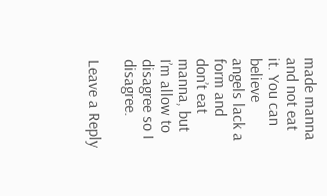made manna and not eat it. You can believe angels lack a form and don’t eat manna, but I’m allow to disagree so I disagree.

Leave a Reply